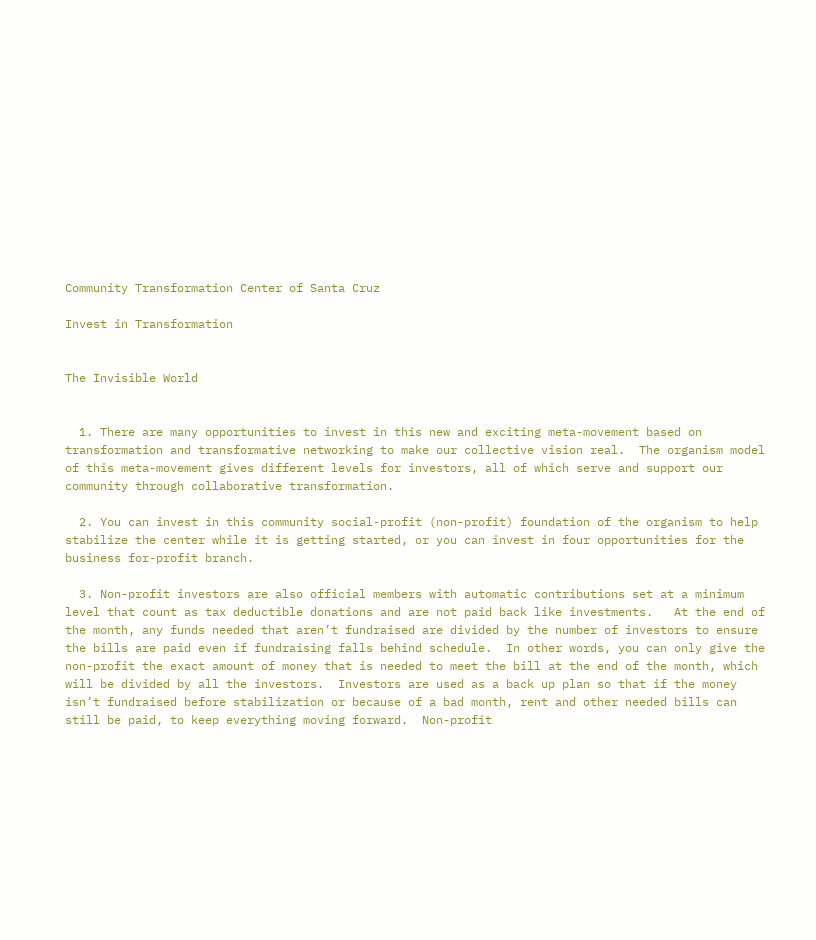Community Transformation Center of Santa Cruz

Invest in Transformation


The Invisible World


  1. There are many opportunities to invest in this new and exciting meta-movement based on transformation and transformative networking to make our collective vision real.  The organism model of this meta-movement gives different levels for investors, all of which serve and support our community through collaborative transformation.

  2. You can invest in this community social-profit (non-profit) foundation of the organism to help stabilize the center while it is getting started, or you can invest in four opportunities for the business for-profit branch.

  3. Non-profit investors are also official members with automatic contributions set at a minimum level that count as tax deductible donations and are not paid back like investments.   At the end of the month, any funds needed that aren’t fundraised are divided by the number of investors to ensure the bills are paid even if fundraising falls behind schedule.  In other words, you can only give the non-profit the exact amount of money that is needed to meet the bill at the end of the month, which will be divided by all the investors.  Investors are used as a back up plan so that if the money isn’t fundraised before stabilization or because of a bad month, rent and other needed bills can still be paid, to keep everything moving forward.  Non-profit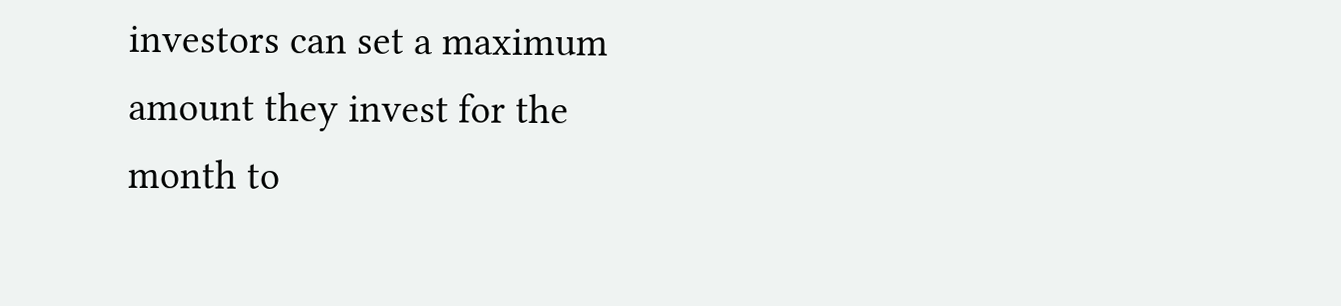investors can set a maximum amount they invest for the month to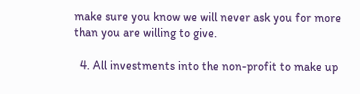make sure you know we will never ask you for more than you are willing to give.

  4. All investments into the non-profit to make up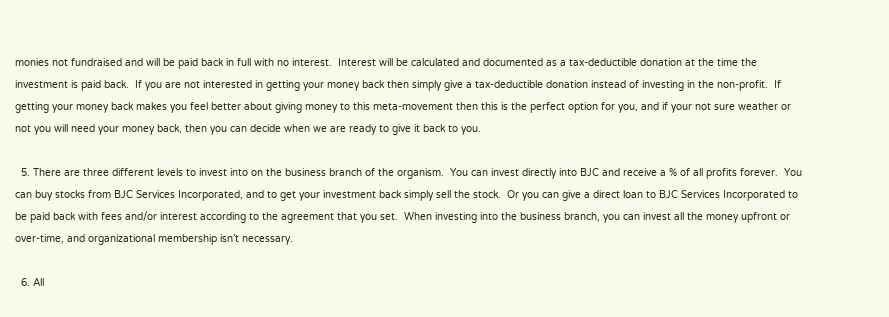monies not fundraised and will be paid back in full with no interest.  Interest will be calculated and documented as a tax-deductible donation at the time the investment is paid back.  If you are not interested in getting your money back then simply give a tax-deductible donation instead of investing in the non-profit.  If getting your money back makes you feel better about giving money to this meta-movement then this is the perfect option for you, and if your not sure weather or not you will need your money back, then you can decide when we are ready to give it back to you.

  5. There are three different levels to invest into on the business branch of the organism.  You can invest directly into BJC and receive a % of all profits forever.  You can buy stocks from BJC Services Incorporated, and to get your investment back simply sell the stock.  Or you can give a direct loan to BJC Services Incorporated to be paid back with fees and/or interest according to the agreement that you set.  When investing into the business branch, you can invest all the money upfront or over-time, and organizational membership isn’t necessary.

  6. All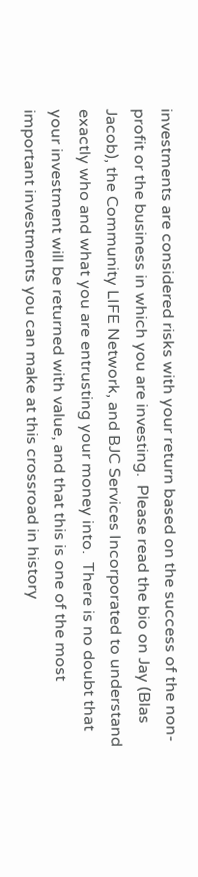investments are considered risks with your return based on the success of the non-profit or the business in which you are investing.  Please read the bio on Jay (Blas Jacob), the Community LIFE Network, and BJC Services Incorporated to understand exactly who and what you are entrusting your money into.  There is no doubt that your investment will be returned with value, and that this is one of the most important investments you can make at this crossroad in history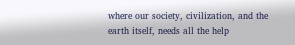where our society, civilization, and the earth itself, needs all the help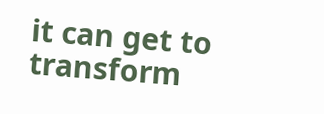it can get to transform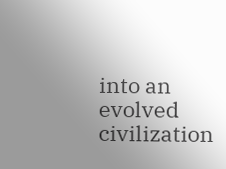into an evolved civilization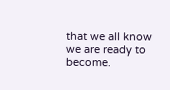that we all know we are ready to become.